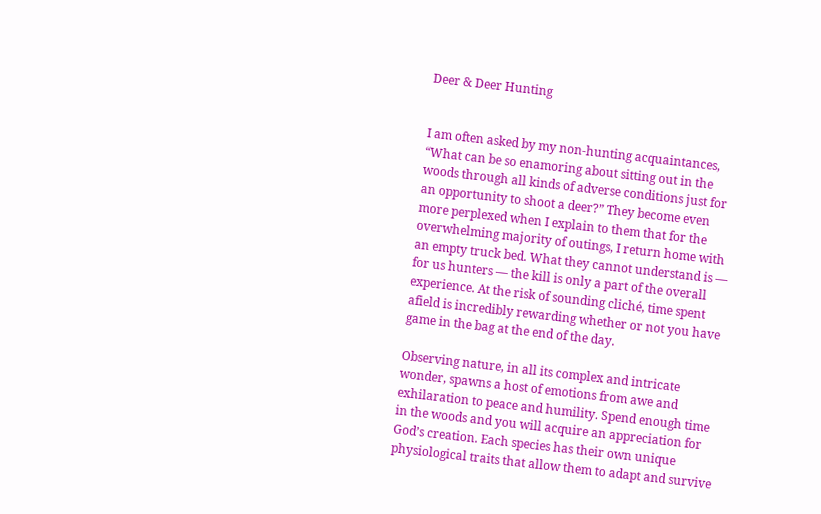Deer & Deer Hunting


I am often asked by my non-hunting acquaintances, “What can be so enamoring about sitting out in the woods through all kinds of adverse conditions just for an opportunity to shoot a deer?” They become even more perplexed when I explain to them that for the overwhelming majority of outings, I return home with an empty truck bed. What they cannot understand is — for us hunters — the kill is only a part of the overall experience. At the risk of sounding cliché, time spent afield is incredibly rewarding whether or not you have game in the bag at the end of the day.

Observing nature, in all its complex and intricate wonder, spawns a host of emotions from awe and exhilaration to peace and humility. Spend enough time in the woods and you will acquire an appreciation for God’s creation. Each species has their own unique physiological traits that allow them to adapt and survive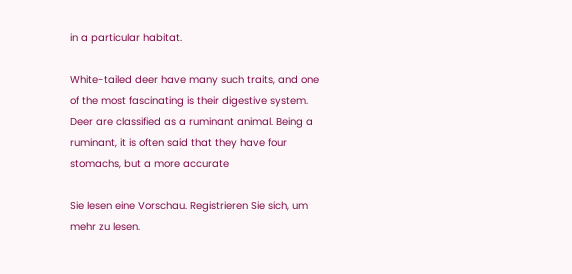in a particular habitat.

White-tailed deer have many such traits, and one of the most fascinating is their digestive system. Deer are classified as a ruminant animal. Being a ruminant, it is often said that they have four stomachs, but a more accurate

Sie lesen eine Vorschau. Registrieren Sie sich, um mehr zu lesen.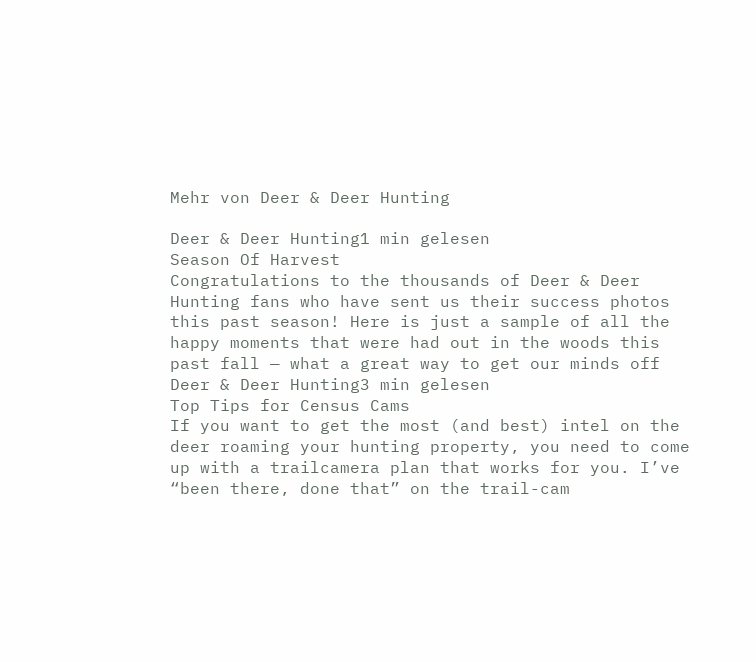Mehr von Deer & Deer Hunting

Deer & Deer Hunting1 min gelesen
Season Of Harvest
Congratulations to the thousands of Deer & Deer Hunting fans who have sent us their success photos this past season! Here is just a sample of all the happy moments that were had out in the woods this past fall — what a great way to get our minds off
Deer & Deer Hunting3 min gelesen
Top Tips for Census Cams
If you want to get the most (and best) intel on the deer roaming your hunting property, you need to come up with a trailcamera plan that works for you. I’ve “been there, done that” on the trail-cam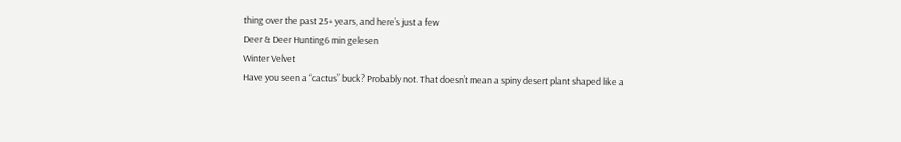thing over the past 25+ years, and here’s just a few
Deer & Deer Hunting6 min gelesen
Winter Velvet
Have you seen a “cactus” buck? Probably not. That doesn’t mean a spiny desert plant shaped like a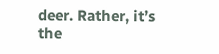deer. Rather, it’s the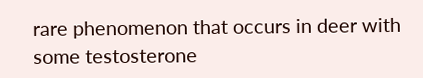rare phenomenon that occurs in deer with some testosterone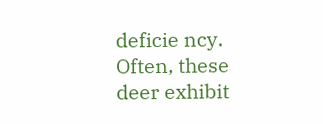deficie ncy. Often, these deer exhibit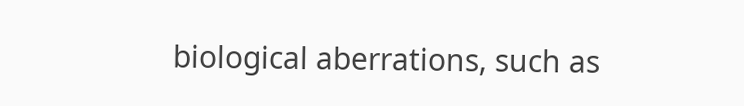biological aberrations, such as